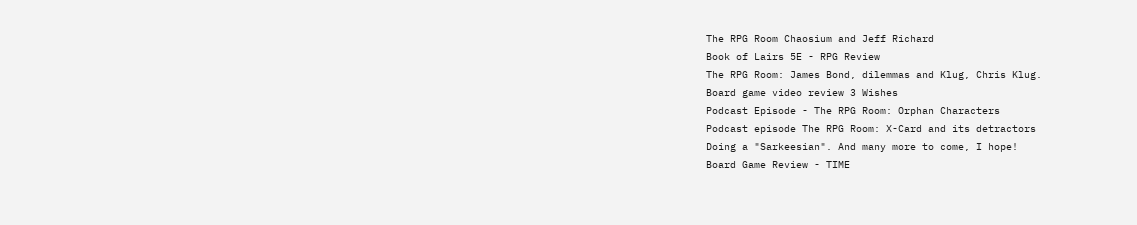The RPG Room Chaosium and Jeff Richard
Book of Lairs 5E - RPG Review
The RPG Room: James Bond, dilemmas and Klug, Chris Klug.
Board game video review 3 Wishes
Podcast Episode - The RPG Room: Orphan Characters
Podcast episode The RPG Room: X-Card and its detractors
Doing a "Sarkeesian". And many more to come, I hope!
Board Game Review - TIME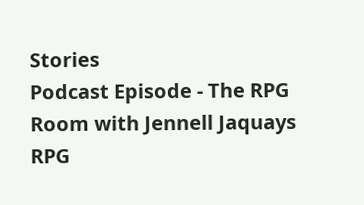Stories
Podcast Episode - The RPG Room with Jennell Jaquays
RPG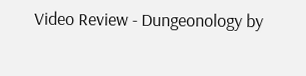Video Review - Dungeonology by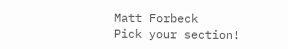Matt Forbeck
Pick your section!